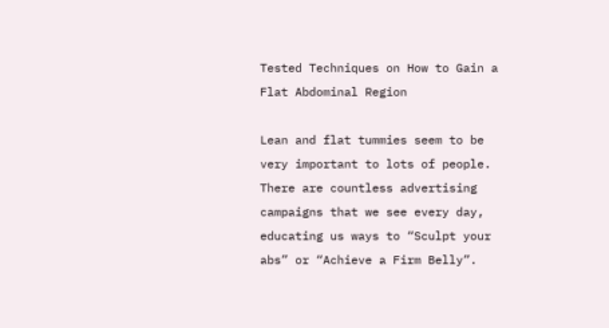Tested Techniques on How to Gain a Flat Abdominal Region

Lean and flat tummies seem to be very important to lots of people. There are countless advertising campaigns that we see every day, educating us ways to “Sculpt your abs” or “Achieve a Firm Belly”.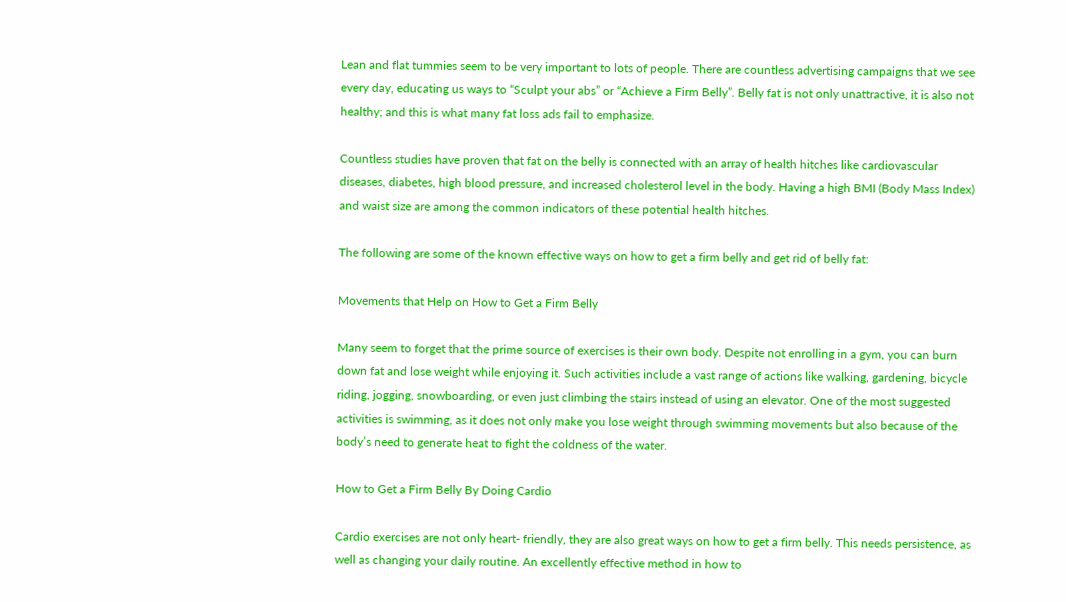Lean and flat tummies seem to be very important to lots of people. There are countless advertising campaigns that we see every day, educating us ways to “Sculpt your abs” or “Achieve a Firm Belly”. Belly fat is not only unattractive, it is also not healthy; and this is what many fat loss ads fail to emphasize.

Countless studies have proven that fat on the belly is connected with an array of health hitches like cardiovascular diseases, diabetes, high blood pressure, and increased cholesterol level in the body. Having a high BMI (Body Mass Index) and waist size are among the common indicators of these potential health hitches.

The following are some of the known effective ways on how to get a firm belly and get rid of belly fat:

Movements that Help on How to Get a Firm Belly

Many seem to forget that the prime source of exercises is their own body. Despite not enrolling in a gym, you can burn down fat and lose weight while enjoying it. Such activities include a vast range of actions like walking, gardening, bicycle riding, jogging, snowboarding, or even just climbing the stairs instead of using an elevator. One of the most suggested activities is swimming, as it does not only make you lose weight through swimming movements but also because of the body’s need to generate heat to fight the coldness of the water.

How to Get a Firm Belly By Doing Cardio

Cardio exercises are not only heart- friendly, they are also great ways on how to get a firm belly. This needs persistence, as well as changing your daily routine. An excellently effective method in how to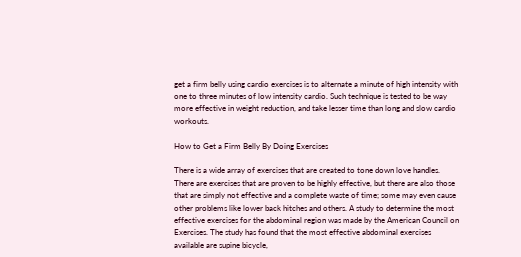get a firm belly using cardio exercises is to alternate a minute of high intensity with one to three minutes of low intensity cardio. Such technique is tested to be way more effective in weight reduction, and take lesser time than long and slow cardio workouts.

How to Get a Firm Belly By Doing Exercises

There is a wide array of exercises that are created to tone down love handles. There are exercises that are proven to be highly effective, but there are also those that are simply not effective and a complete waste of time; some may even cause other problems like lower back hitches and others. A study to determine the most effective exercises for the abdominal region was made by the American Council on Exercises. The study has found that the most effective abdominal exercises available are supine bicycle,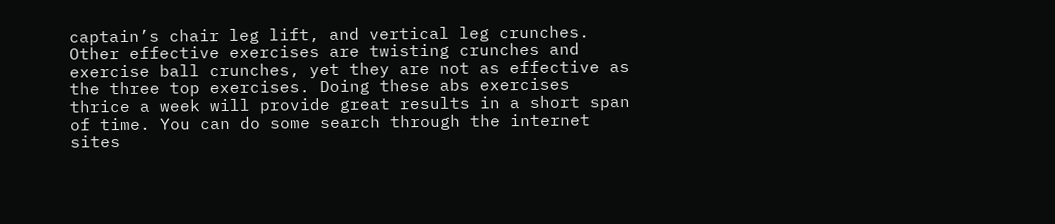captain’s chair leg lift, and vertical leg crunches. Other effective exercises are twisting crunches and exercise ball crunches, yet they are not as effective as the three top exercises. Doing these abs exercises thrice a week will provide great results in a short span of time. You can do some search through the internet sites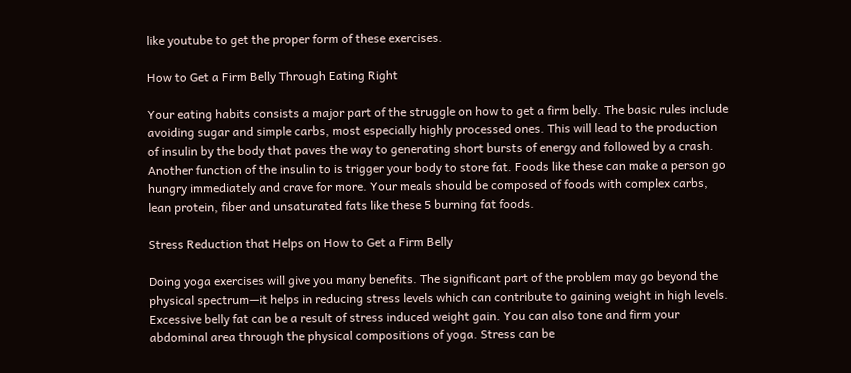like youtube to get the proper form of these exercises.

How to Get a Firm Belly Through Eating Right

Your eating habits consists a major part of the struggle on how to get a firm belly. The basic rules include avoiding sugar and simple carbs, most especially highly processed ones. This will lead to the production of insulin by the body that paves the way to generating short bursts of energy and followed by a crash. Another function of the insulin to is trigger your body to store fat. Foods like these can make a person go hungry immediately and crave for more. Your meals should be composed of foods with complex carbs, lean protein, fiber and unsaturated fats like these 5 burning fat foods.

Stress Reduction that Helps on How to Get a Firm Belly

Doing yoga exercises will give you many benefits. The significant part of the problem may go beyond the physical spectrum—it helps in reducing stress levels which can contribute to gaining weight in high levels. Excessive belly fat can be a result of stress induced weight gain. You can also tone and firm your abdominal area through the physical compositions of yoga. Stress can be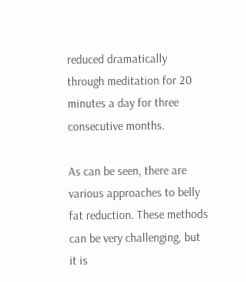reduced dramatically through meditation for 20 minutes a day for three consecutive months.

As can be seen, there are various approaches to belly fat reduction. These methods can be very challenging, but it is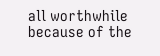all worthwhile because of the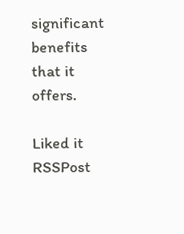significant benefits that it offers.

Liked it
RSSPost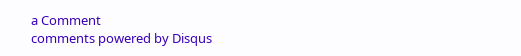a Comment
comments powered by Disqus